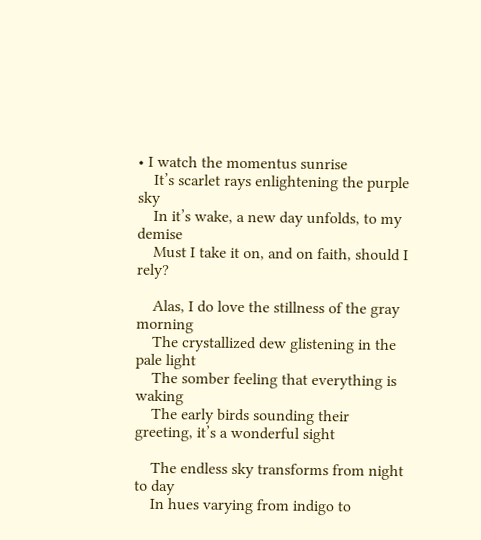• I watch the momentus sunrise
    It’s scarlet rays enlightening the purple sky
    In it’s wake, a new day unfolds, to my demise
    Must I take it on, and on faith, should I rely?

    Alas, I do love the stillness of the gray morning
    The crystallized dew glistening in the pale light
    The somber feeling that everything is waking
    The early birds sounding their greeting, it’s a wonderful sight

    The endless sky transforms from night to day
    In hues varying from indigo to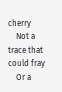cherry
    Not a trace that could fray
    Or a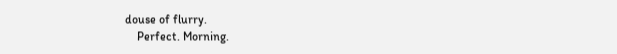douse of flurry.
    Perfect. Morning.